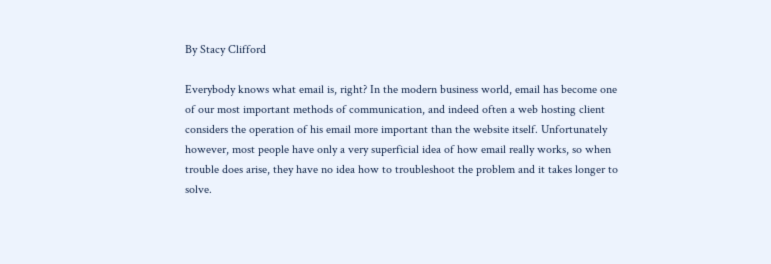By Stacy Clifford

Everybody knows what email is, right? In the modern business world, email has become one of our most important methods of communication, and indeed often a web hosting client considers the operation of his email more important than the website itself. Unfortunately however, most people have only a very superficial idea of how email really works, so when trouble does arise, they have no idea how to troubleshoot the problem and it takes longer to solve.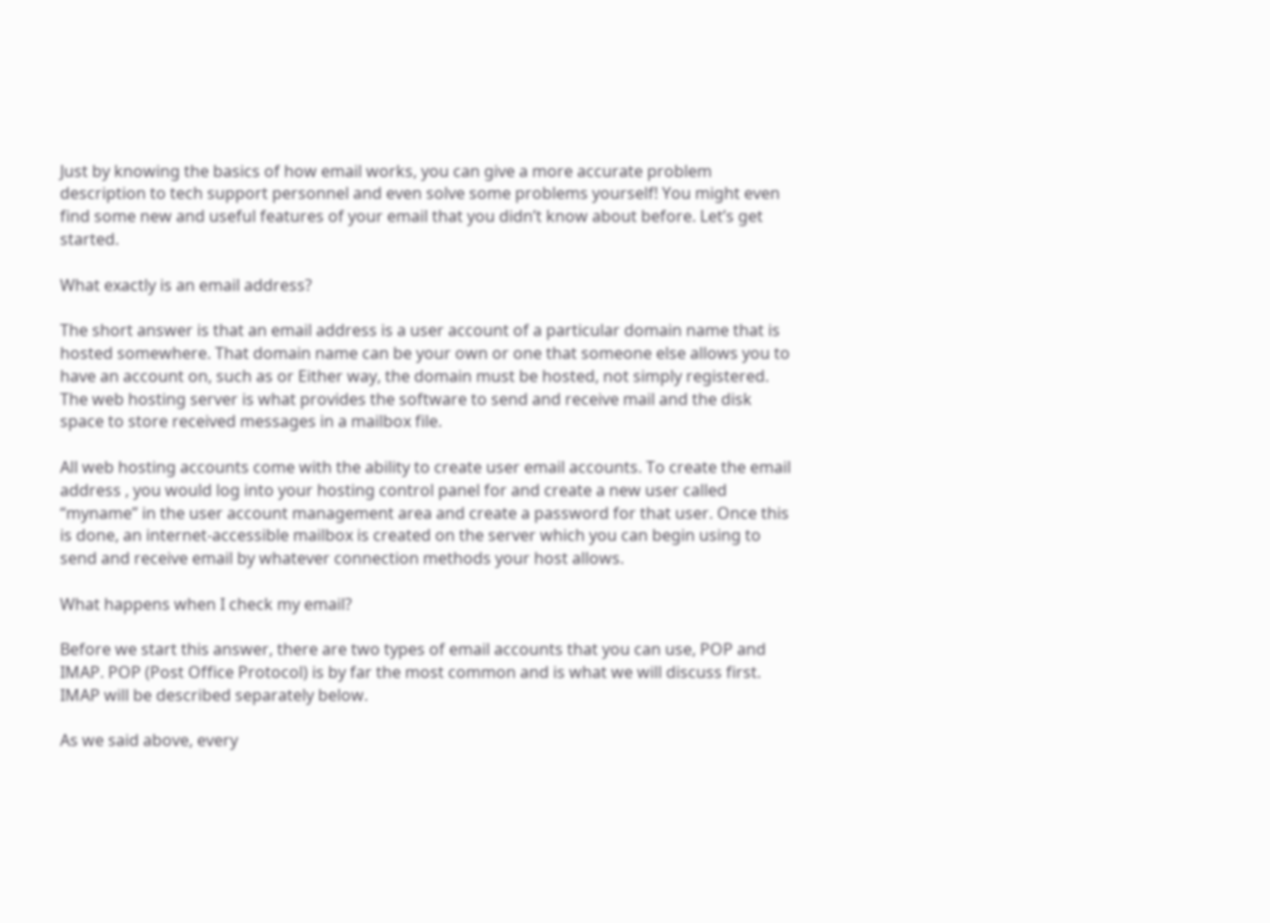Just by knowing the basics of how email works, you can give a more accurate problem description to tech support personnel and even solve some problems yourself! You might even find some new and useful features of your email that you didn’t know about before. Let’s get started.

What exactly is an email address?

The short answer is that an email address is a user account of a particular domain name that is hosted somewhere. That domain name can be your own or one that someone else allows you to have an account on, such as or Either way, the domain must be hosted, not simply registered. The web hosting server is what provides the software to send and receive mail and the disk space to store received messages in a mailbox file.

All web hosting accounts come with the ability to create user email accounts. To create the email address , you would log into your hosting control panel for and create a new user called “myname” in the user account management area and create a password for that user. Once this is done, an internet-accessible mailbox is created on the server which you can begin using to send and receive email by whatever connection methods your host allows.

What happens when I check my email?

Before we start this answer, there are two types of email accounts that you can use, POP and IMAP. POP (Post Office Protocol) is by far the most common and is what we will discuss first. IMAP will be described separately below.

As we said above, every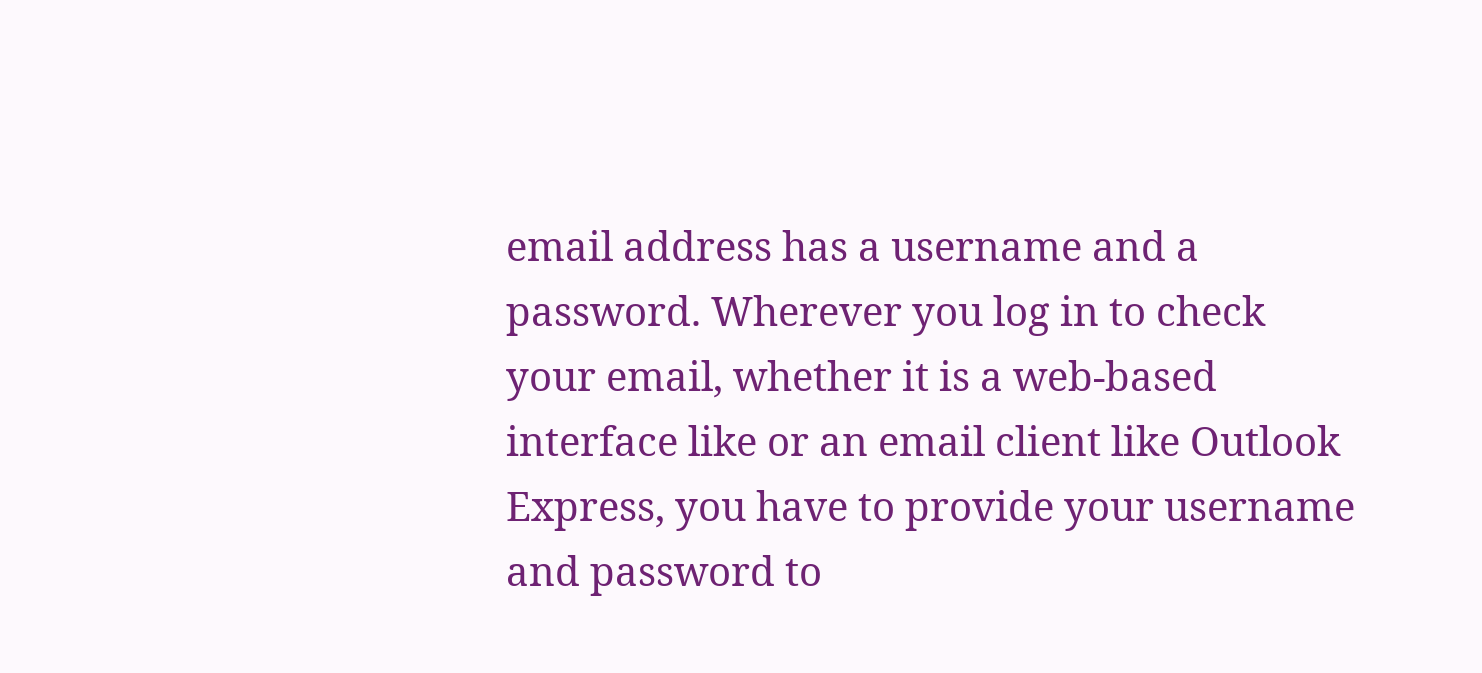email address has a username and a password. Wherever you log in to check your email, whether it is a web-based interface like or an email client like Outlook Express, you have to provide your username and password to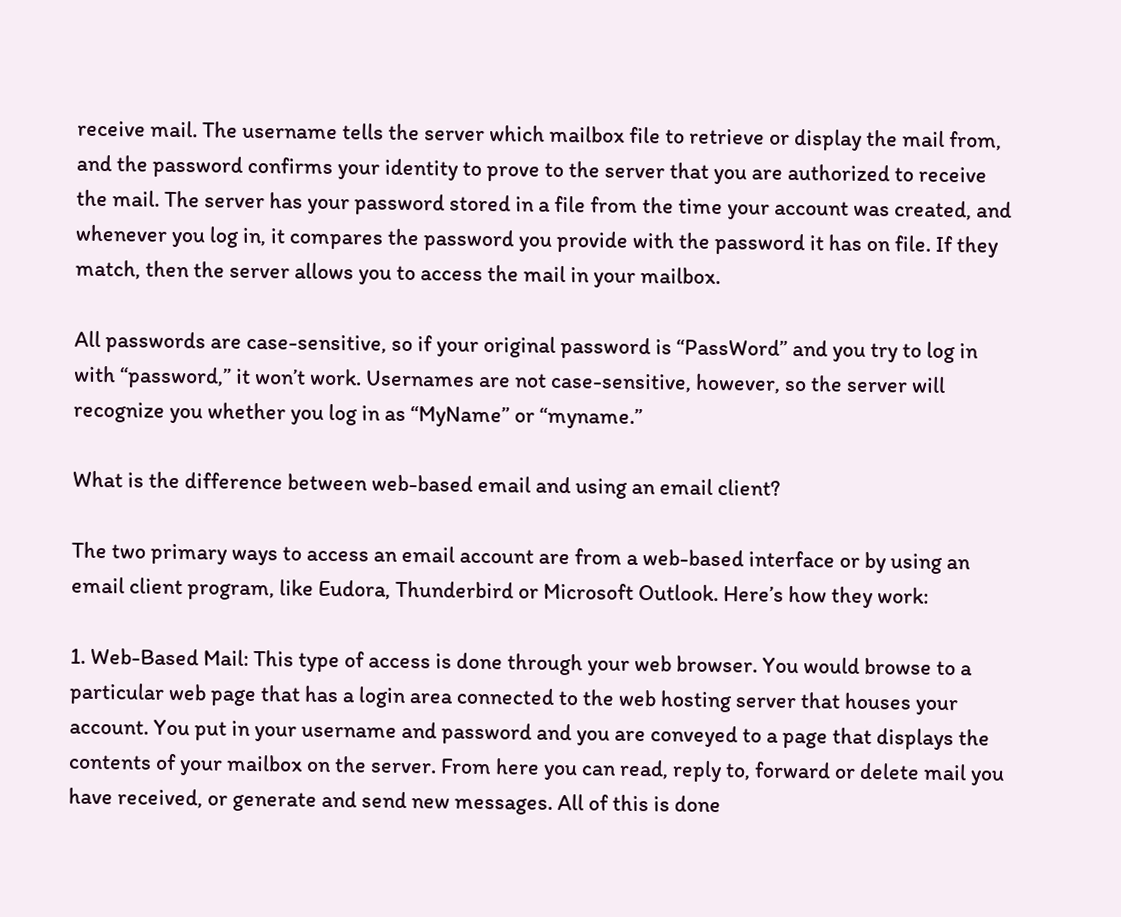receive mail. The username tells the server which mailbox file to retrieve or display the mail from, and the password confirms your identity to prove to the server that you are authorized to receive the mail. The server has your password stored in a file from the time your account was created, and whenever you log in, it compares the password you provide with the password it has on file. If they match, then the server allows you to access the mail in your mailbox.

All passwords are case-sensitive, so if your original password is “PassWord” and you try to log in with “password,” it won’t work. Usernames are not case-sensitive, however, so the server will recognize you whether you log in as “MyName” or “myname.”

What is the difference between web-based email and using an email client?

The two primary ways to access an email account are from a web-based interface or by using an email client program, like Eudora, Thunderbird or Microsoft Outlook. Here’s how they work:

1. Web-Based Mail: This type of access is done through your web browser. You would browse to a particular web page that has a login area connected to the web hosting server that houses your account. You put in your username and password and you are conveyed to a page that displays the contents of your mailbox on the server. From here you can read, reply to, forward or delete mail you have received, or generate and send new messages. All of this is done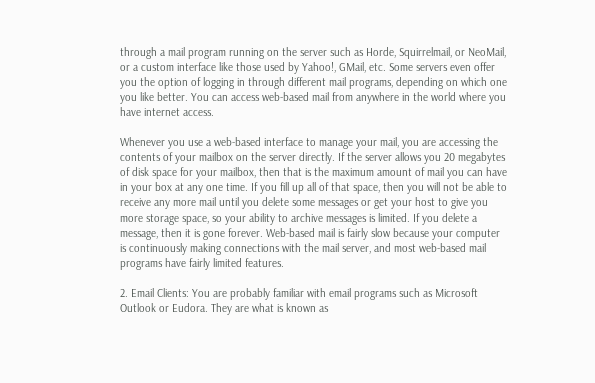through a mail program running on the server such as Horde, Squirrelmail, or NeoMail, or a custom interface like those used by Yahoo!, GMail, etc. Some servers even offer you the option of logging in through different mail programs, depending on which one you like better. You can access web-based mail from anywhere in the world where you have internet access.

Whenever you use a web-based interface to manage your mail, you are accessing the contents of your mailbox on the server directly. If the server allows you 20 megabytes of disk space for your mailbox, then that is the maximum amount of mail you can have in your box at any one time. If you fill up all of that space, then you will not be able to receive any more mail until you delete some messages or get your host to give you more storage space, so your ability to archive messages is limited. If you delete a message, then it is gone forever. Web-based mail is fairly slow because your computer is continuously making connections with the mail server, and most web-based mail programs have fairly limited features.

2. Email Clients: You are probably familiar with email programs such as Microsoft Outlook or Eudora. They are what is known as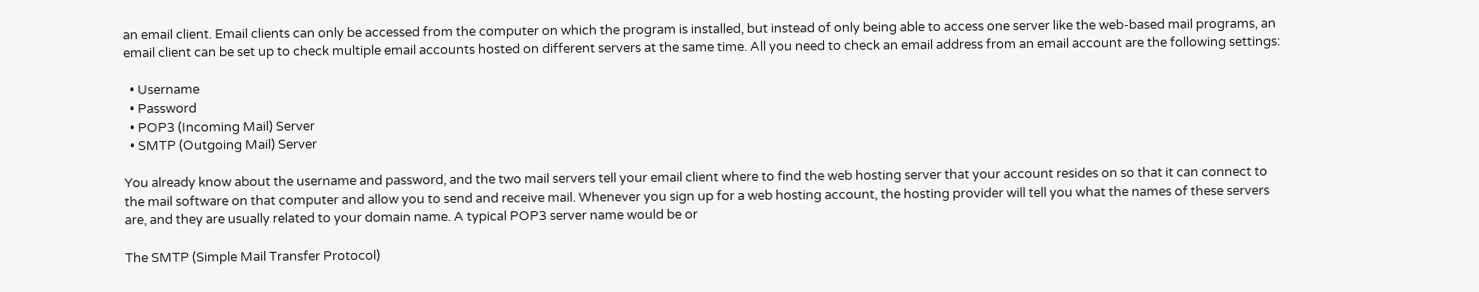an email client. Email clients can only be accessed from the computer on which the program is installed, but instead of only being able to access one server like the web-based mail programs, an email client can be set up to check multiple email accounts hosted on different servers at the same time. All you need to check an email address from an email account are the following settings:

  • Username
  • Password
  • POP3 (Incoming Mail) Server
  • SMTP (Outgoing Mail) Server

You already know about the username and password, and the two mail servers tell your email client where to find the web hosting server that your account resides on so that it can connect to the mail software on that computer and allow you to send and receive mail. Whenever you sign up for a web hosting account, the hosting provider will tell you what the names of these servers are, and they are usually related to your domain name. A typical POP3 server name would be or

The SMTP (Simple Mail Transfer Protocol)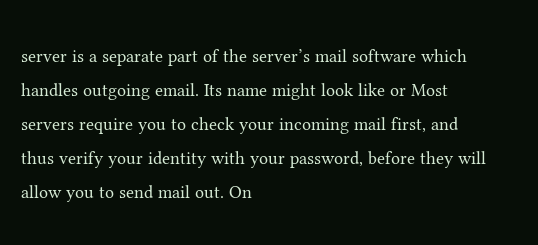server is a separate part of the server’s mail software which handles outgoing email. Its name might look like or Most servers require you to check your incoming mail first, and thus verify your identity with your password, before they will allow you to send mail out. On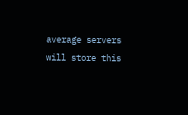average servers will store this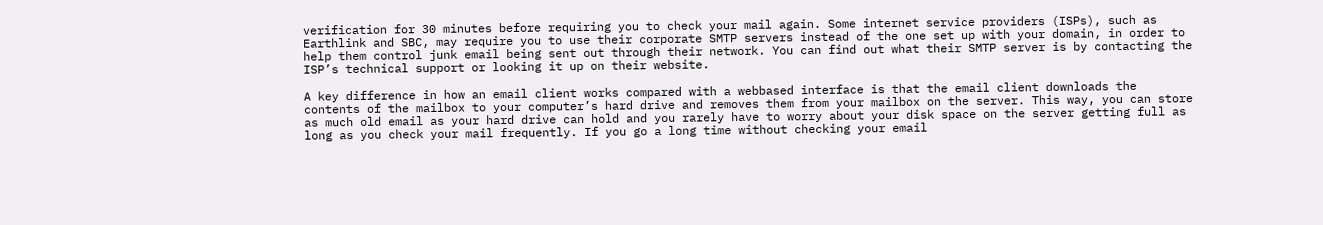verification for 30 minutes before requiring you to check your mail again. Some internet service providers (ISPs), such as Earthlink and SBC, may require you to use their corporate SMTP servers instead of the one set up with your domain, in order to help them control junk email being sent out through their network. You can find out what their SMTP server is by contacting the ISP’s technical support or looking it up on their website.

A key difference in how an email client works compared with a webbased interface is that the email client downloads the contents of the mailbox to your computer’s hard drive and removes them from your mailbox on the server. This way, you can store as much old email as your hard drive can hold and you rarely have to worry about your disk space on the server getting full as long as you check your mail frequently. If you go a long time without checking your email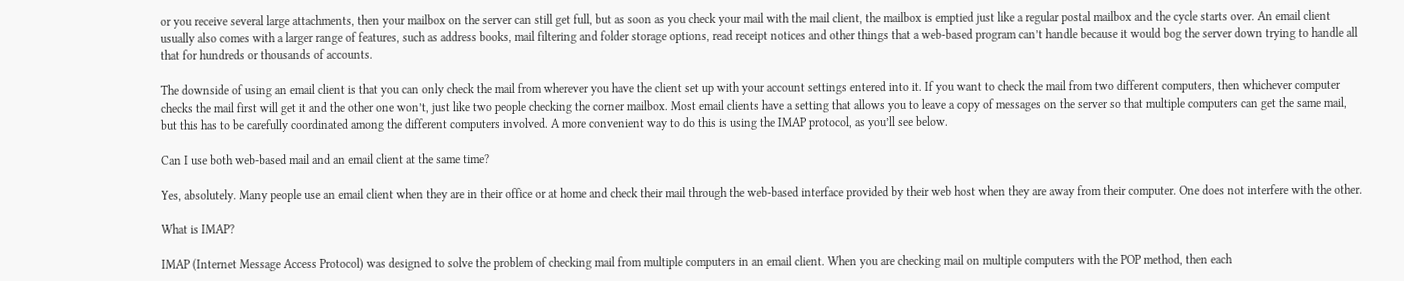or you receive several large attachments, then your mailbox on the server can still get full, but as soon as you check your mail with the mail client, the mailbox is emptied just like a regular postal mailbox and the cycle starts over. An email client usually also comes with a larger range of features, such as address books, mail filtering and folder storage options, read receipt notices and other things that a web-based program can’t handle because it would bog the server down trying to handle all that for hundreds or thousands of accounts.

The downside of using an email client is that you can only check the mail from wherever you have the client set up with your account settings entered into it. If you want to check the mail from two different computers, then whichever computer checks the mail first will get it and the other one won’t, just like two people checking the corner mailbox. Most email clients have a setting that allows you to leave a copy of messages on the server so that multiple computers can get the same mail, but this has to be carefully coordinated among the different computers involved. A more convenient way to do this is using the IMAP protocol, as you’ll see below.

Can I use both web-based mail and an email client at the same time?

Yes, absolutely. Many people use an email client when they are in their office or at home and check their mail through the web-based interface provided by their web host when they are away from their computer. One does not interfere with the other.

What is IMAP?

IMAP (Internet Message Access Protocol) was designed to solve the problem of checking mail from multiple computers in an email client. When you are checking mail on multiple computers with the POP method, then each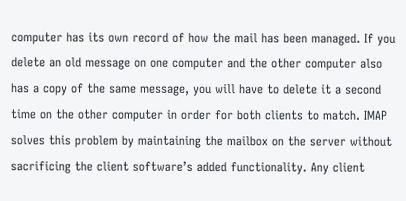computer has its own record of how the mail has been managed. If you delete an old message on one computer and the other computer also has a copy of the same message, you will have to delete it a second time on the other computer in order for both clients to match. IMAP solves this problem by maintaining the mailbox on the server without sacrificing the client software’s added functionality. Any client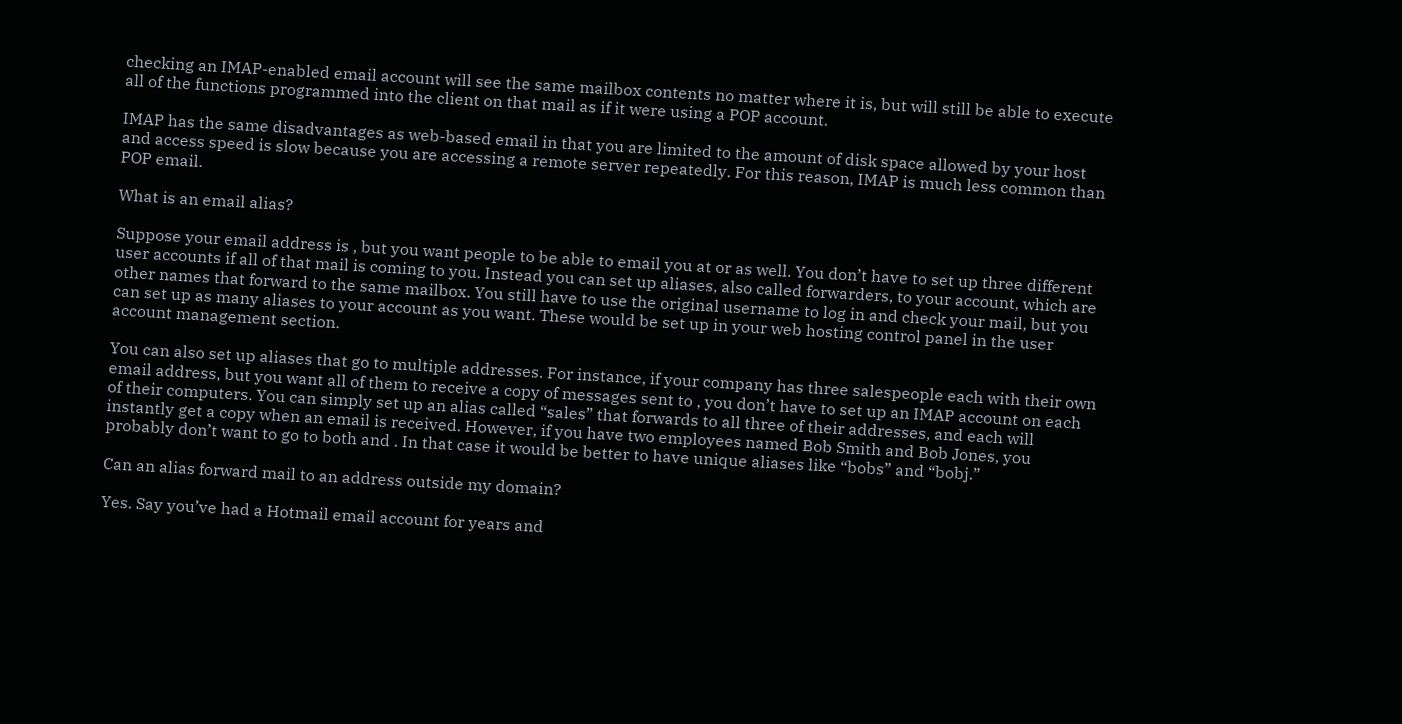checking an IMAP-enabled email account will see the same mailbox contents no matter where it is, but will still be able to execute all of the functions programmed into the client on that mail as if it were using a POP account.

IMAP has the same disadvantages as web-based email in that you are limited to the amount of disk space allowed by your host and access speed is slow because you are accessing a remote server repeatedly. For this reason, IMAP is much less common than POP email.

What is an email alias?

Suppose your email address is , but you want people to be able to email you at or as well. You don’t have to set up three different user accounts if all of that mail is coming to you. Instead you can set up aliases, also called forwarders, to your account, which are other names that forward to the same mailbox. You still have to use the original username to log in and check your mail, but you can set up as many aliases to your account as you want. These would be set up in your web hosting control panel in the user account management section.

You can also set up aliases that go to multiple addresses. For instance, if your company has three salespeople each with their own email address, but you want all of them to receive a copy of messages sent to , you don’t have to set up an IMAP account on each of their computers. You can simply set up an alias called “sales” that forwards to all three of their addresses, and each will instantly get a copy when an email is received. However, if you have two employees named Bob Smith and Bob Jones, you probably don’t want to go to both and . In that case it would be better to have unique aliases like “bobs” and “bobj.”

Can an alias forward mail to an address outside my domain?

Yes. Say you’ve had a Hotmail email account for years and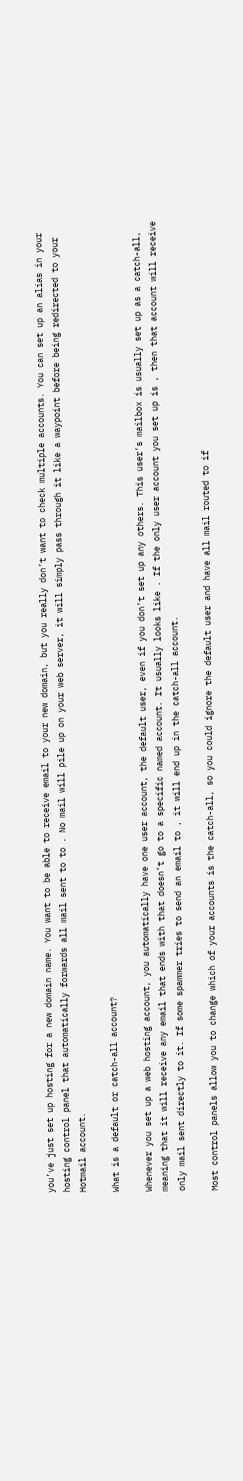you’ve just set up hosting for a new domain name. You want to be able to receive email to your new domain, but you really don’t want to check multiple accounts. You can set up an alias in your hosting control panel that automatically forwards all mail sent to to . No mail will pile up on your web server, it will simply pass through it like a waypoint before being redirected to your Hotmail account.

What is a default or catch-all account?

Whenever you set up a web hosting account, you automatically have one user account, the default user, even if you don’t set up any others. This user’s mailbox is usually set up as a catch-all, meaning that it will receive any email that ends with that doesn’t go to a specific named account. It usually looks like . If the only user account you set up is , then that account will receive only mail sent directly to it. If some spammer tries to send an email to , it will end up in the catch-all account.

Most control panels allow you to change which of your accounts is the catch-all, so you could ignore the default user and have all mail routed to if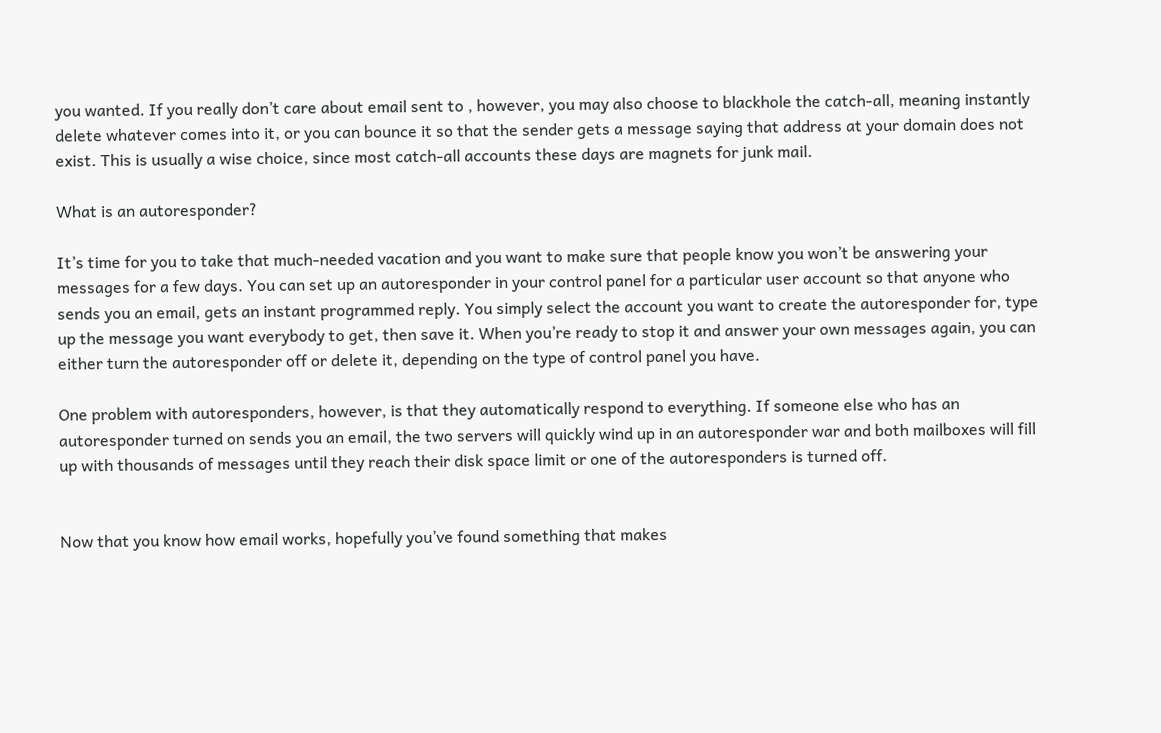you wanted. If you really don’t care about email sent to , however, you may also choose to blackhole the catch-all, meaning instantly delete whatever comes into it, or you can bounce it so that the sender gets a message saying that address at your domain does not exist. This is usually a wise choice, since most catch-all accounts these days are magnets for junk mail.

What is an autoresponder?

It’s time for you to take that much-needed vacation and you want to make sure that people know you won’t be answering your messages for a few days. You can set up an autoresponder in your control panel for a particular user account so that anyone who sends you an email, gets an instant programmed reply. You simply select the account you want to create the autoresponder for, type up the message you want everybody to get, then save it. When you’re ready to stop it and answer your own messages again, you can either turn the autoresponder off or delete it, depending on the type of control panel you have.

One problem with autoresponders, however, is that they automatically respond to everything. If someone else who has an autoresponder turned on sends you an email, the two servers will quickly wind up in an autoresponder war and both mailboxes will fill up with thousands of messages until they reach their disk space limit or one of the autoresponders is turned off.


Now that you know how email works, hopefully you’ve found something that makes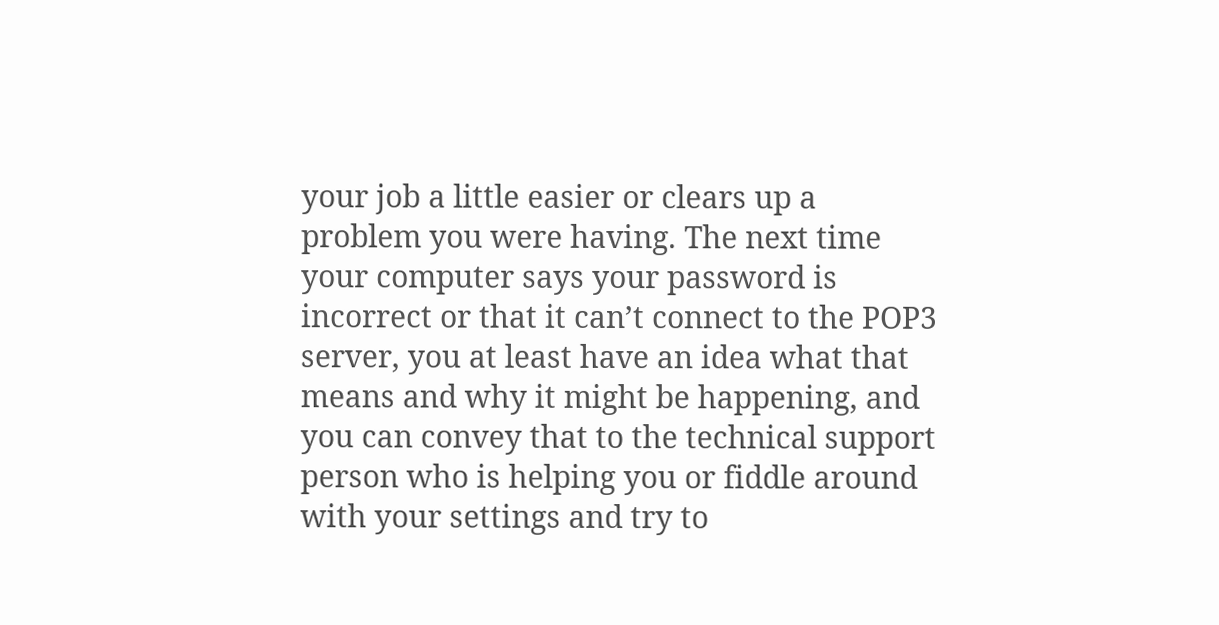your job a little easier or clears up a problem you were having. The next time your computer says your password is incorrect or that it can’t connect to the POP3 server, you at least have an idea what that means and why it might be happening, and you can convey that to the technical support person who is helping you or fiddle around with your settings and try to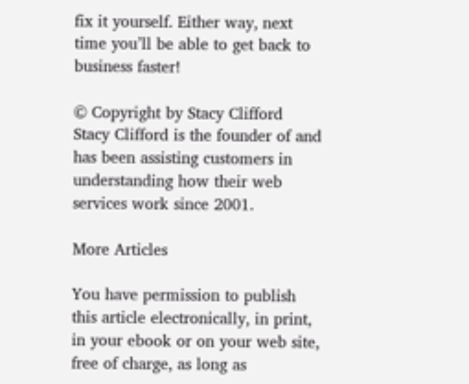fix it yourself. Either way, next time you’ll be able to get back to business faster!

© Copyright by Stacy Clifford
Stacy Clifford is the founder of and has been assisting customers in understanding how their web services work since 2001.

More Articles

You have permission to publish this article electronically, in print, in your ebook or on your web site, free of charge, as long as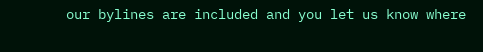our bylines are included and you let us know where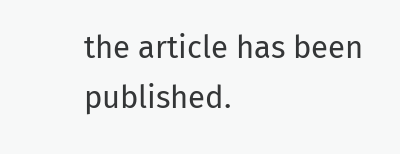the article has been published.